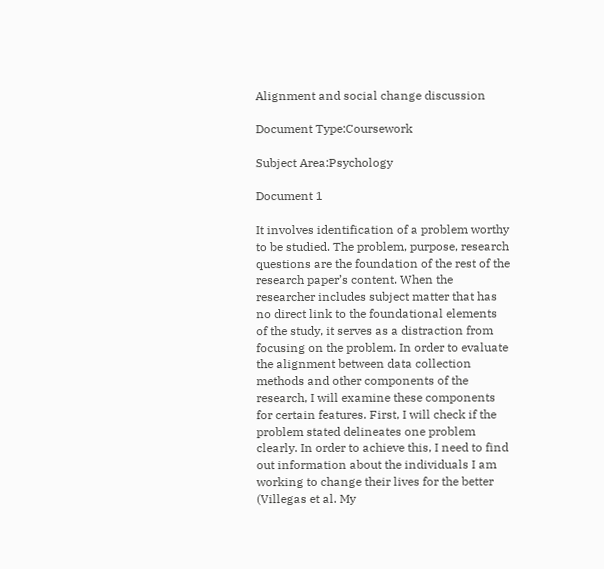Alignment and social change discussion

Document Type:Coursework

Subject Area:Psychology

Document 1

It involves identification of a problem worthy to be studied. The problem, purpose, research questions are the foundation of the rest of the research paper’s content. When the researcher includes subject matter that has no direct link to the foundational elements of the study, it serves as a distraction from focusing on the problem. In order to evaluate the alignment between data collection methods and other components of the research, I will examine these components for certain features. First, I will check if the problem stated delineates one problem clearly. In order to achieve this, I need to find out information about the individuals I am working to change their lives for the better (Villegas et al. My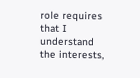role requires that I understand the interests,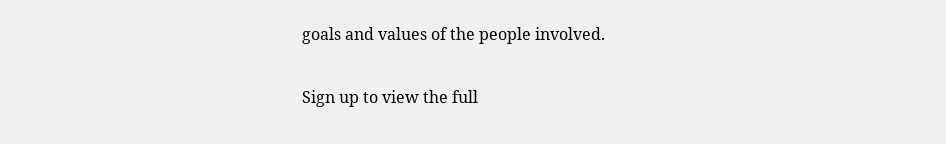goals and values of the people involved.

Sign up to view the full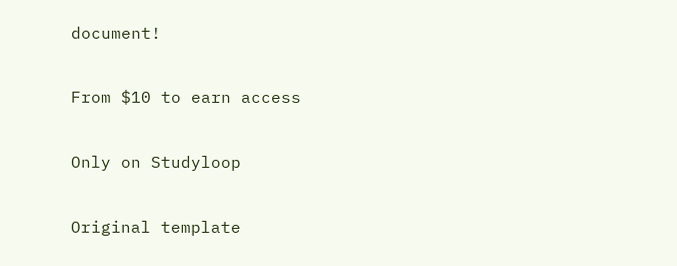document!

From $10 to earn access

Only on Studyloop

Original template